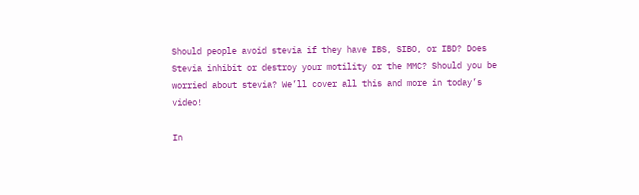Should people avoid stevia if they have IBS, SIBO, or IBD? Does Stevia inhibit or destroy your motility or the MMC? Should you be worried about stevia? We’ll cover all this and more in today’s video!

In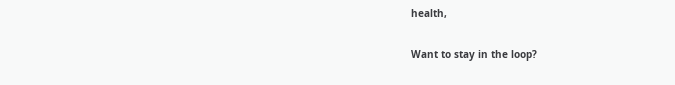health,

Want to stay in the loop?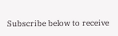Subscribe below to receive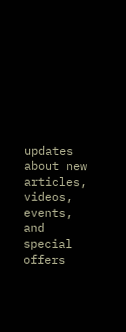updates about new articles, videos, events, and special offers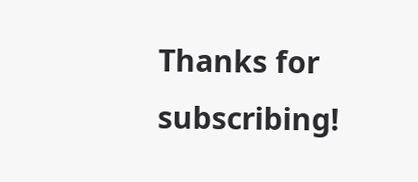Thanks for subscribing!